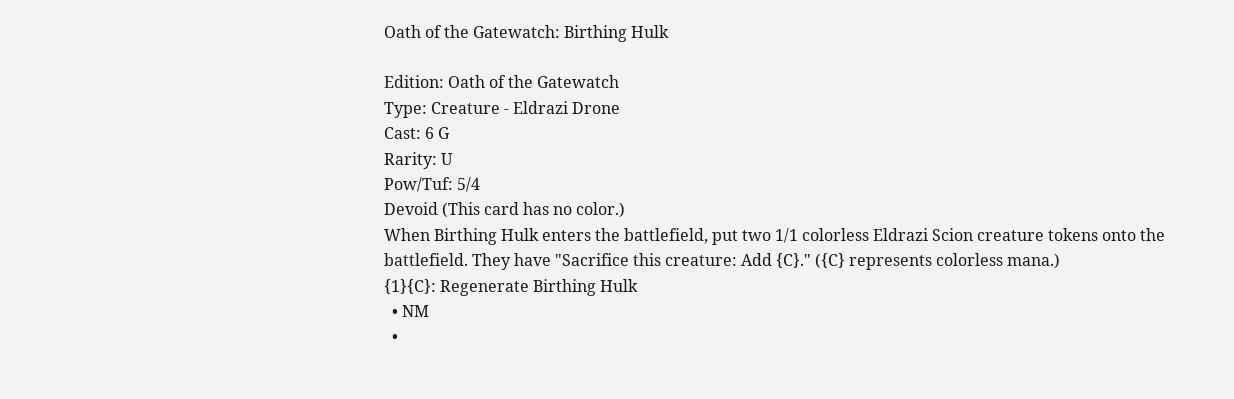Oath of the Gatewatch: Birthing Hulk

Edition: Oath of the Gatewatch
Type: Creature - Eldrazi Drone
Cast: 6 G
Rarity: U
Pow/Tuf: 5/4
Devoid (This card has no color.)
When Birthing Hulk enters the battlefield, put two 1/1 colorless Eldrazi Scion creature tokens onto the battlefield. They have "Sacrifice this creature: Add {C}." ({C} represents colorless mana.)
{1}{C}: Regenerate Birthing Hulk
  • NM
  •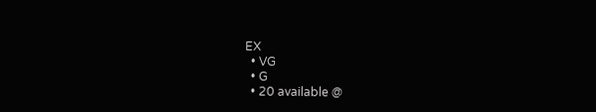EX
  • VG
  • G
  • 20 available @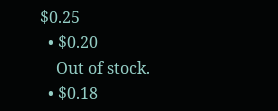$0.25
  • $0.20
    Out of stock.
  • $0.18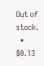Out of stock.
  • $0.13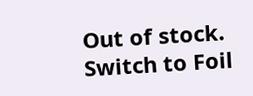Out of stock.
Switch to Foil